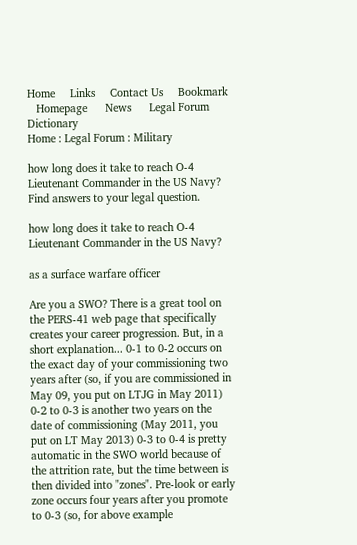Home     Links     Contact Us     Bookmark
   Homepage      News      Legal Forum      Dictionary
Home : Legal Forum : Military

how long does it take to reach O-4 Lieutenant Commander in the US Navy?
Find answers to your legal question.

how long does it take to reach O-4 Lieutenant Commander in the US Navy?

as a surface warfare officer

Are you a SWO? There is a great tool on the PERS-41 web page that specifically creates your career progression. But, in a short explanation... 0-1 to 0-2 occurs on the exact day of your commissioning two years after (so, if you are commissioned in May 09, you put on LTJG in May 2011) 0-2 to 0-3 is another two years on the date of commissioning (May 2011, you put on LT May 2013) 0-3 to 0-4 is pretty automatic in the SWO world because of the attrition rate, but the time between is then divided into "zones". Pre-look or early zone occurs four years after you promote to 0-3 (so, for above example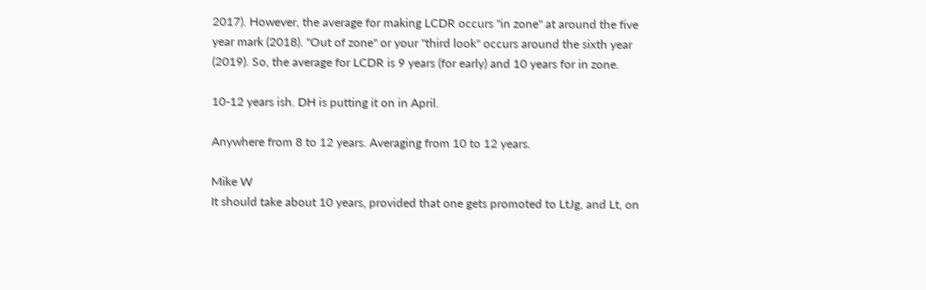2017). However, the average for making LCDR occurs "in zone" at around the five year mark (2018). "Out of zone" or your "third look" occurs around the sixth year (2019). So, the average for LCDR is 9 years (for early) and 10 years for in zone.

10-12 years ish. DH is putting it on in April.

Anywhere from 8 to 12 years. Averaging from 10 to 12 years.

Mike W
It should take about 10 years, provided that one gets promoted to LtJg, and Lt, on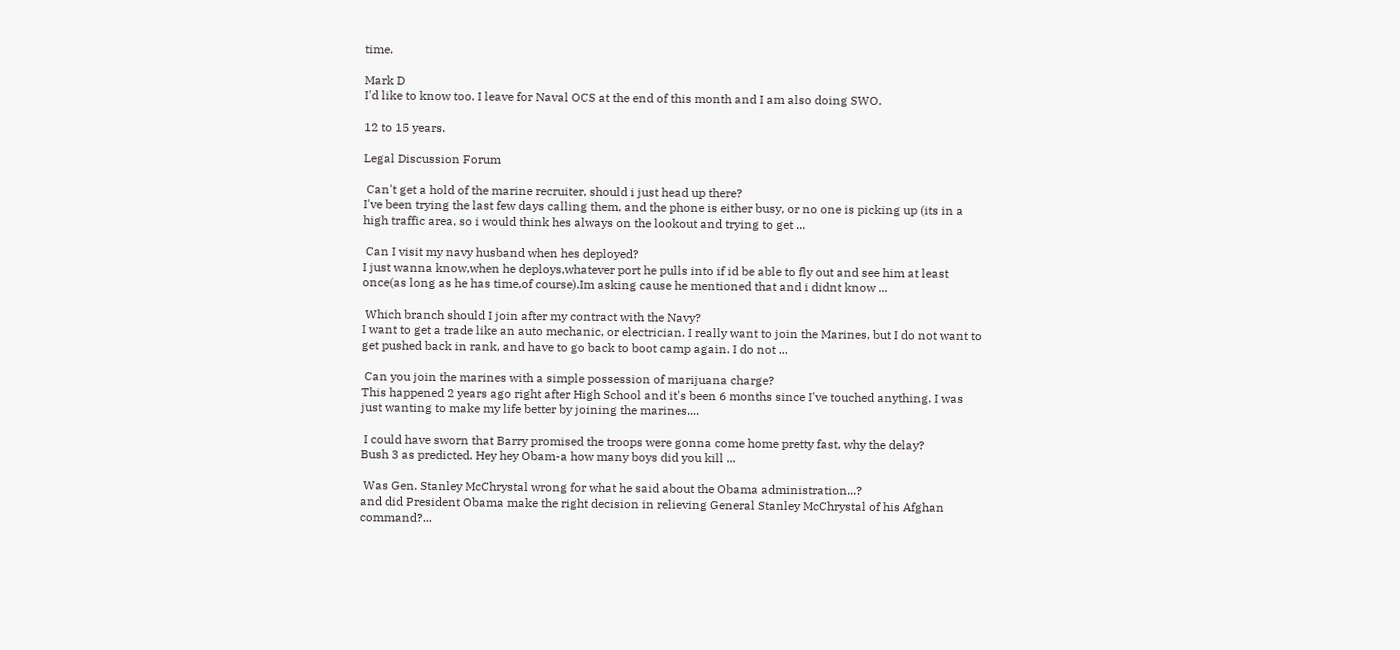time.

Mark D
I'd like to know too. I leave for Naval OCS at the end of this month and I am also doing SWO.

12 to 15 years.

Legal Discussion Forum

 Can't get a hold of the marine recruiter, should i just head up there?
I've been trying the last few days calling them, and the phone is either busy, or no one is picking up (its in a high traffic area, so i would think hes always on the lookout and trying to get ...

 Can I visit my navy husband when hes deployed?
I just wanna know,when he deploys,whatever port he pulls into if id be able to fly out and see him at least once(as long as he has time,of course).Im asking cause he mentioned that and i didnt know ...

 Which branch should I join after my contract with the Navy?
I want to get a trade like an auto mechanic, or electrician. I really want to join the Marines, but I do not want to get pushed back in rank, and have to go back to boot camp again. I do not ...

 Can you join the marines with a simple possession of marijuana charge?
This happened 2 years ago right after High School and it's been 6 months since I've touched anything. I was just wanting to make my life better by joining the marines....

 I could have sworn that Barry promised the troops were gonna come home pretty fast, why the delay?
Bush 3 as predicted. Hey hey Obam-a how many boys did you kill ...

 Was Gen. Stanley McChrystal wrong for what he said about the Obama administration...?
and did President Obama make the right decision in relieving General Stanley McChrystal of his Afghan command?...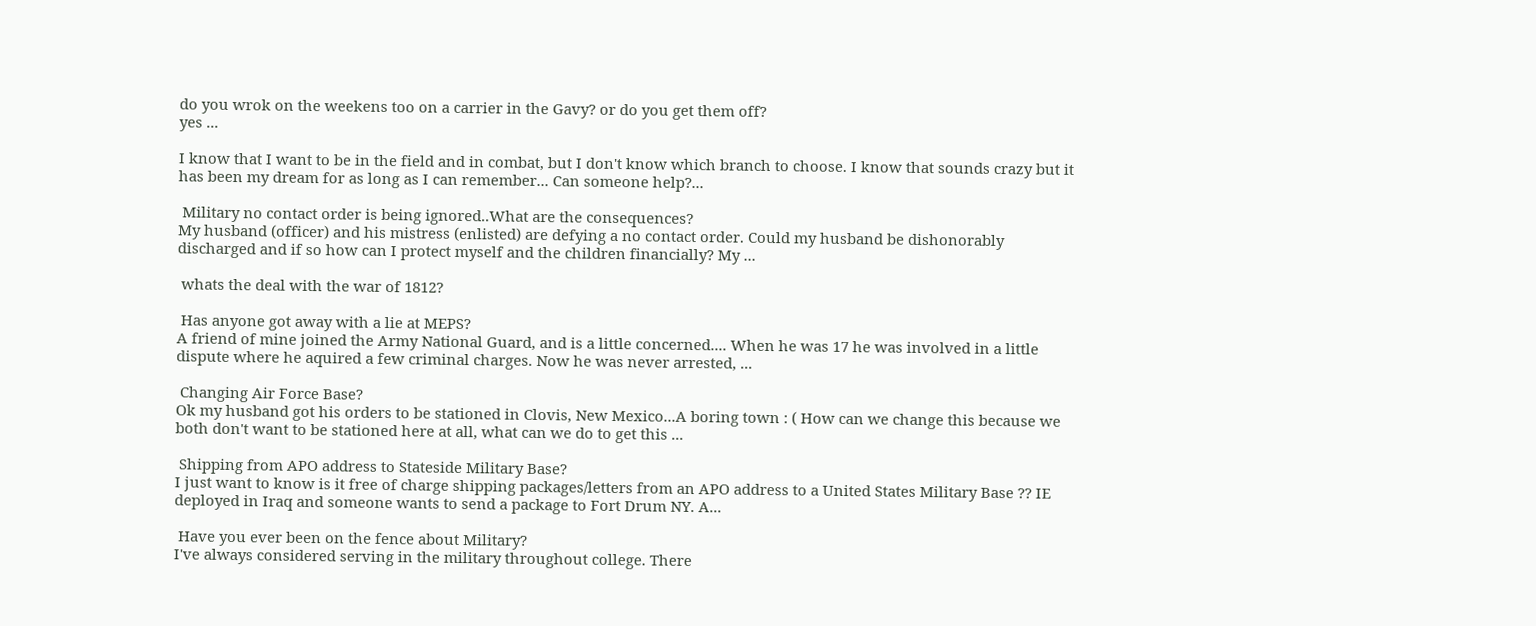do you wrok on the weekens too on a carrier in the Gavy? or do you get them off?
yes ...

I know that I want to be in the field and in combat, but I don't know which branch to choose. I know that sounds crazy but it has been my dream for as long as I can remember... Can someone help?...

 Military no contact order is being ignored..What are the consequences?
My husband (officer) and his mistress (enlisted) are defying a no contact order. Could my husband be dishonorably discharged and if so how can I protect myself and the children financially? My ...

 whats the deal with the war of 1812?

 Has anyone got away with a lie at MEPS?
A friend of mine joined the Army National Guard, and is a little concerned.... When he was 17 he was involved in a little dispute where he aquired a few criminal charges. Now he was never arrested, ...

 Changing Air Force Base?
Ok my husband got his orders to be stationed in Clovis, New Mexico...A boring town : ( How can we change this because we both don't want to be stationed here at all, what can we do to get this ...

 Shipping from APO address to Stateside Military Base?
I just want to know is it free of charge shipping packages/letters from an APO address to a United States Military Base ?? IE deployed in Iraq and someone wants to send a package to Fort Drum NY. A...

 Have you ever been on the fence about Military?
I've always considered serving in the military throughout college. There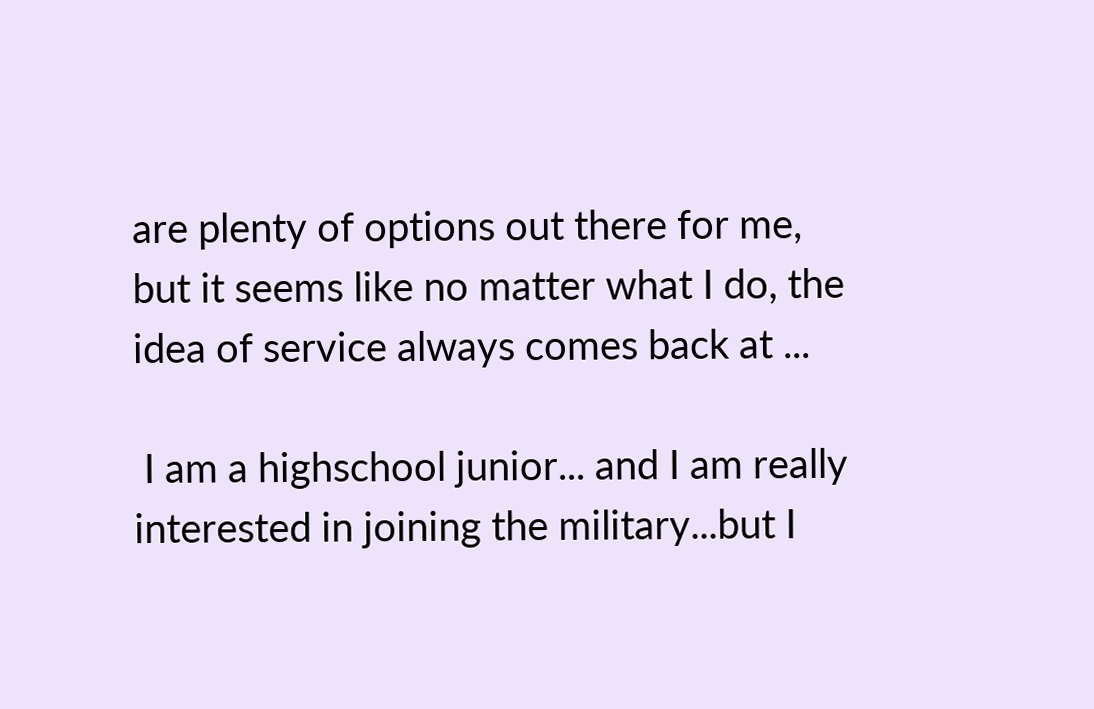are plenty of options out there for me, but it seems like no matter what I do, the idea of service always comes back at ...

 I am a highschool junior... and I am really interested in joining the military...but I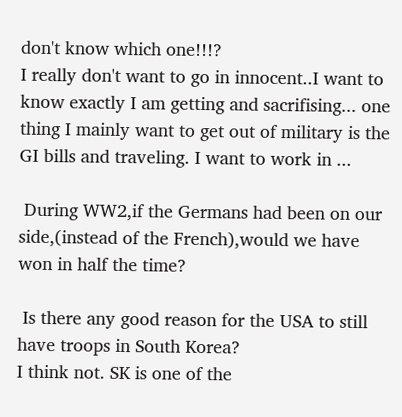don't know which one!!!?
I really don't want to go in innocent..I want to know exactly I am getting and sacrifising... one thing I mainly want to get out of military is the GI bills and traveling. I want to work in ...

 During WW2,if the Germans had been on our side,(instead of the French),would we have won in half the time?

 Is there any good reason for the USA to still have troops in South Korea?
I think not. SK is one of the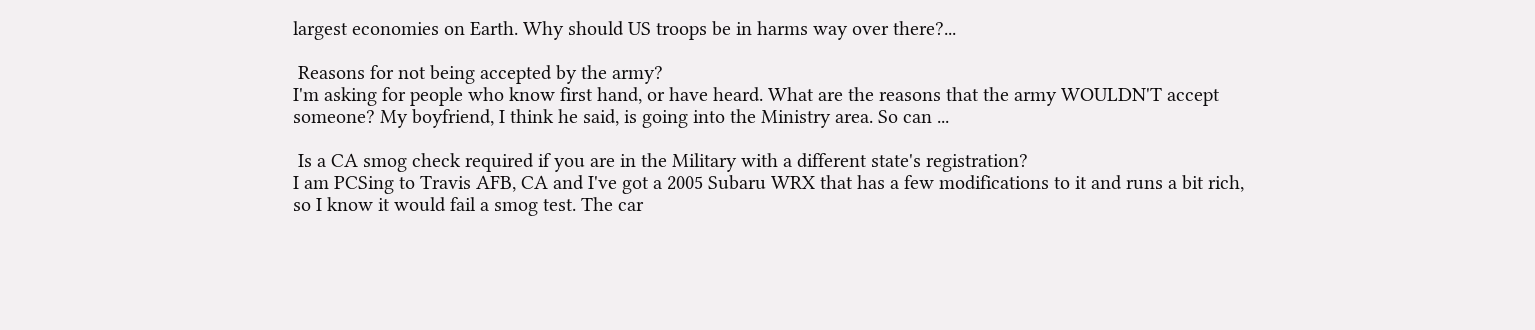largest economies on Earth. Why should US troops be in harms way over there?...

 Reasons for not being accepted by the army?
I'm asking for people who know first hand, or have heard. What are the reasons that the army WOULDN'T accept someone? My boyfriend, I think he said, is going into the Ministry area. So can ...

 Is a CA smog check required if you are in the Military with a different state's registration?
I am PCSing to Travis AFB, CA and I've got a 2005 Subaru WRX that has a few modifications to it and runs a bit rich, so I know it would fail a smog test. The car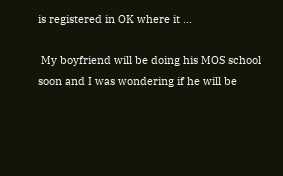is registered in OK where it ...

 My boyfriend will be doing his MOS school soon and I was wondering if he will be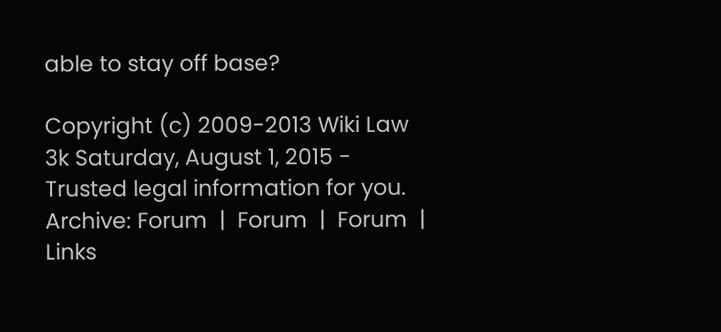able to stay off base?

Copyright (c) 2009-2013 Wiki Law 3k Saturday, August 1, 2015 - Trusted legal information for you.
Archive: Forum  |  Forum  |  Forum  |  Links